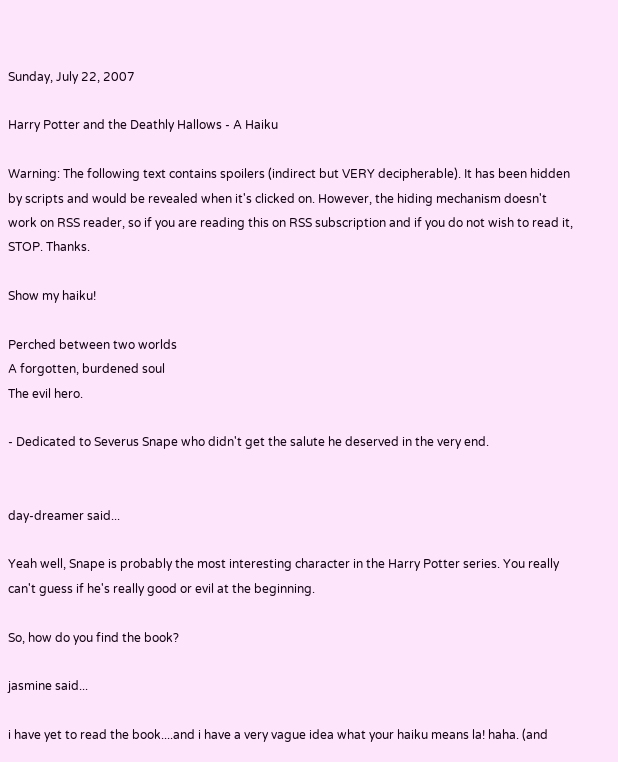Sunday, July 22, 2007

Harry Potter and the Deathly Hallows - A Haiku

Warning: The following text contains spoilers (indirect but VERY decipherable). It has been hidden by scripts and would be revealed when it's clicked on. However, the hiding mechanism doesn't work on RSS reader, so if you are reading this on RSS subscription and if you do not wish to read it, STOP. Thanks.

Show my haiku!

Perched between two worlds
A forgotten, burdened soul
The evil hero.

- Dedicated to Severus Snape who didn't get the salute he deserved in the very end.


day-dreamer said...

Yeah well, Snape is probably the most interesting character in the Harry Potter series. You really can't guess if he's really good or evil at the beginning.

So, how do you find the book?

jasmine said...

i have yet to read the book....and i have a very vague idea what your haiku means la! haha. (and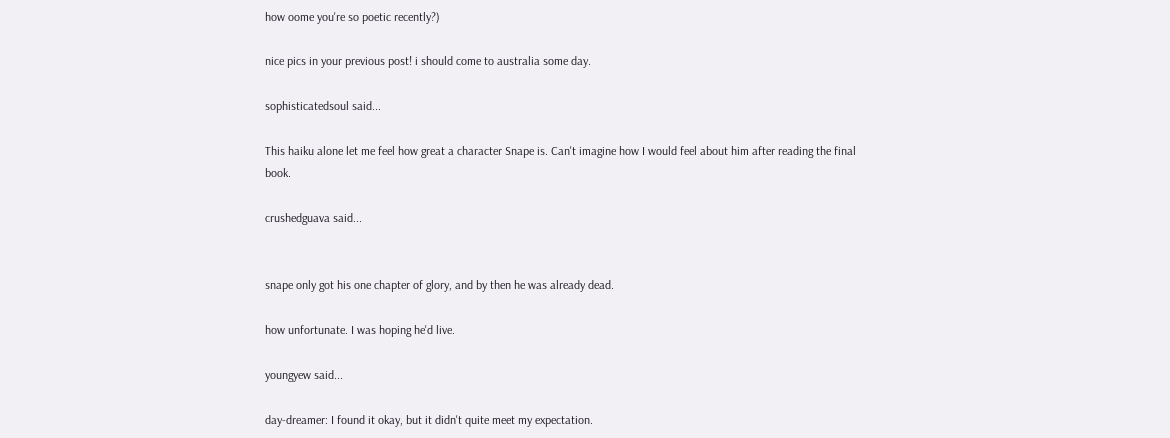how oome you're so poetic recently?)

nice pics in your previous post! i should come to australia some day.

sophisticatedsoul said...

This haiku alone let me feel how great a character Snape is. Can't imagine how I would feel about him after reading the final book.

crushedguava said...


snape only got his one chapter of glory, and by then he was already dead.

how unfortunate. I was hoping he'd live.

youngyew said...

day-dreamer: I found it okay, but it didn't quite meet my expectation.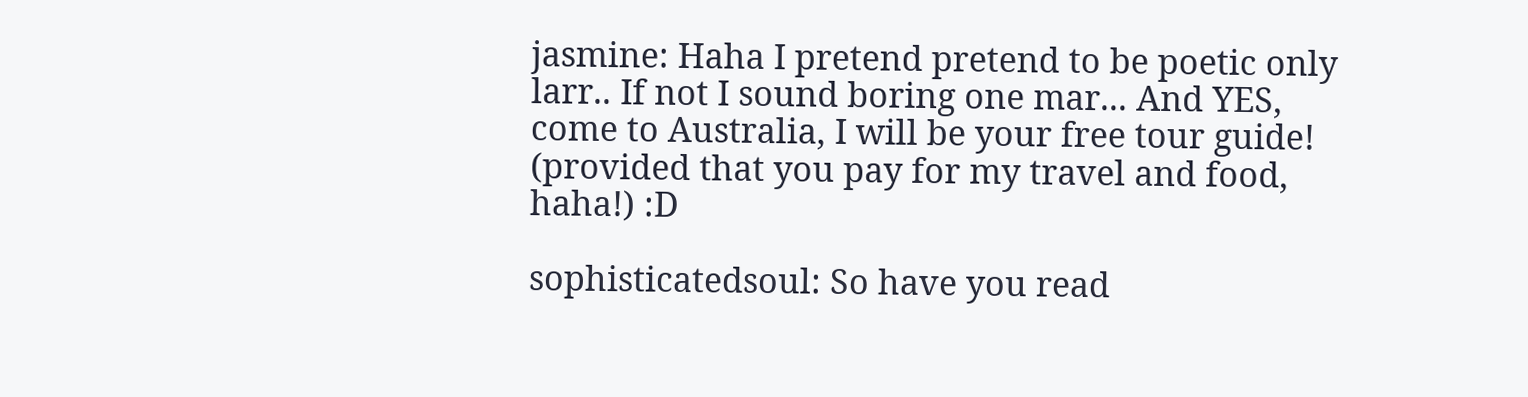jasmine: Haha I pretend pretend to be poetic only larr.. If not I sound boring one mar... And YES, come to Australia, I will be your free tour guide! (provided that you pay for my travel and food, haha!) :D

sophisticatedsoul: So have you read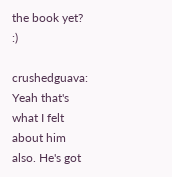the book yet? :)

crushedguava: Yeah that's what I felt about him also. He's got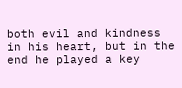both evil and kindness in his heart, but in the end he played a key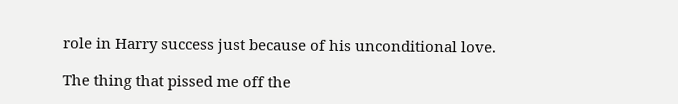role in Harry success just because of his unconditional love.

The thing that pissed me off the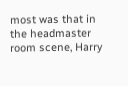most was that in the headmaster room scene, Harry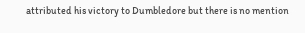attributed his victory to Dumbledore but there is no mention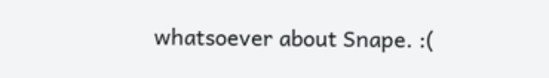whatsoever about Snape. :(